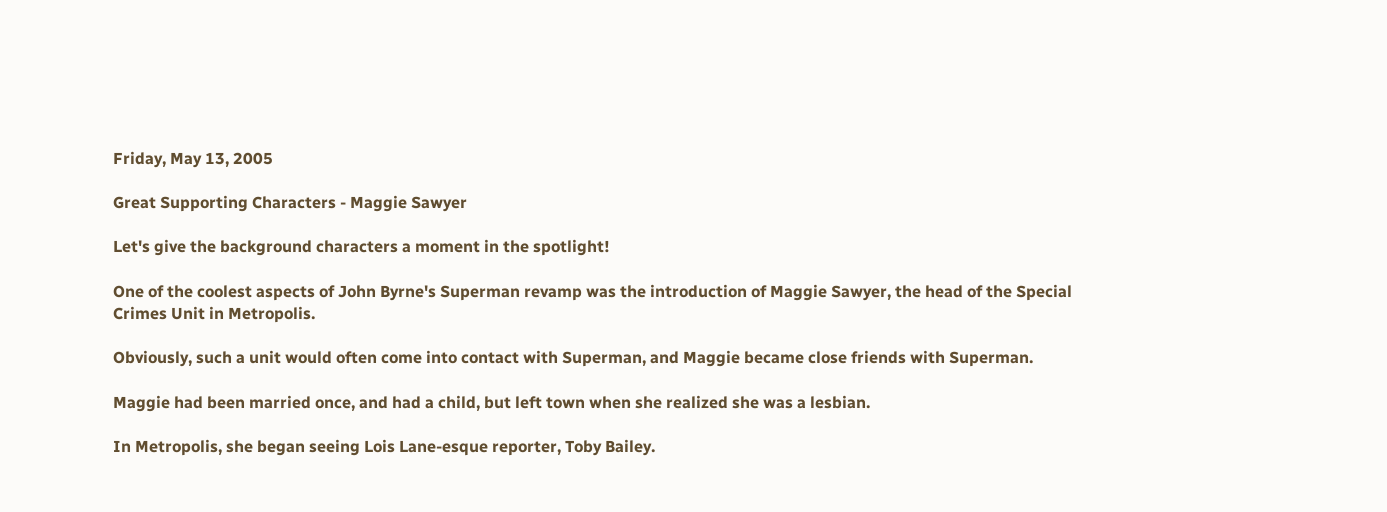Friday, May 13, 2005

Great Supporting Characters - Maggie Sawyer

Let's give the background characters a moment in the spotlight!

One of the coolest aspects of John Byrne's Superman revamp was the introduction of Maggie Sawyer, the head of the Special Crimes Unit in Metropolis.

Obviously, such a unit would often come into contact with Superman, and Maggie became close friends with Superman.

Maggie had been married once, and had a child, but left town when she realized she was a lesbian.

In Metropolis, she began seeing Lois Lane-esque reporter, Toby Bailey.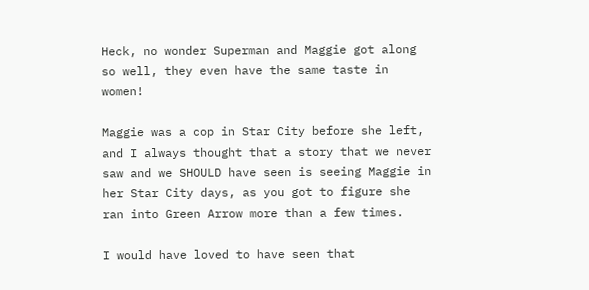Heck, no wonder Superman and Maggie got along so well, they even have the same taste in women!

Maggie was a cop in Star City before she left, and I always thought that a story that we never saw and we SHOULD have seen is seeing Maggie in her Star City days, as you got to figure she ran into Green Arrow more than a few times.

I would have loved to have seen that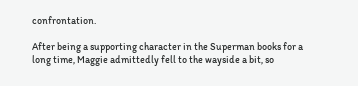confrontation.

After being a supporting character in the Superman books for a long time, Maggie admittedly fell to the wayside a bit, so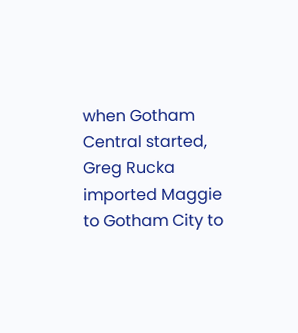when Gotham Central started, Greg Rucka imported Maggie to Gotham City to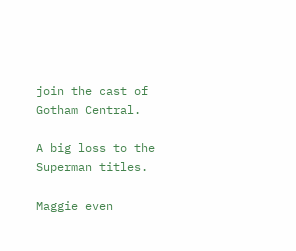join the cast of Gotham Central.

A big loss to the Superman titles.

Maggie even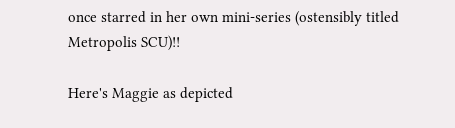once starred in her own mini-series (ostensibly titled Metropolis SCU)!!

Here's Maggie as depicted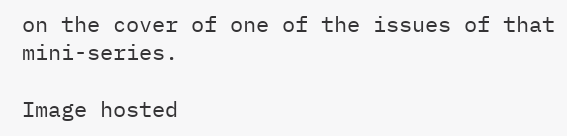on the cover of one of the issues of that mini-series.

Image hosted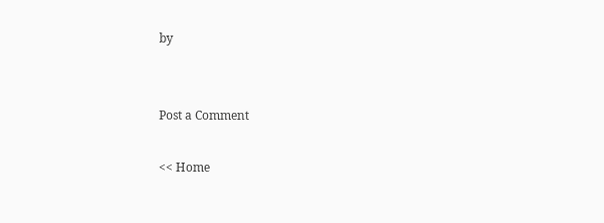by


Post a Comment

<< Home